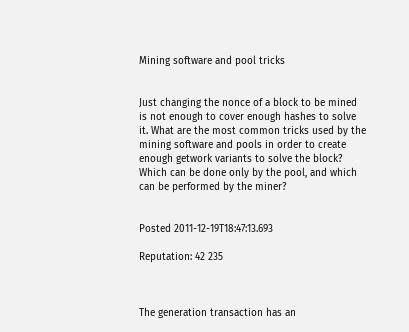Mining software and pool tricks


Just changing the nonce of a block to be mined is not enough to cover enough hashes to solve it. What are the most common tricks used by the mining software and pools in order to create enough getwork variants to solve the block? Which can be done only by the pool, and which can be performed by the miner?


Posted 2011-12-19T18:47:13.693

Reputation: 42 235



The generation transaction has an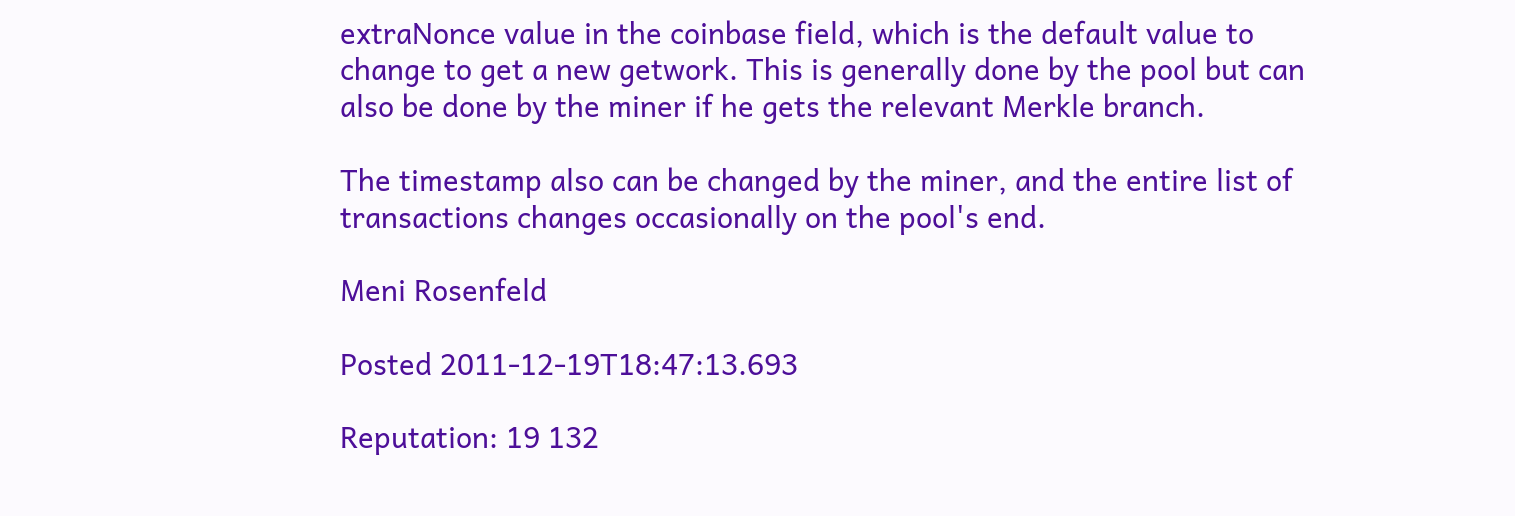extraNonce value in the coinbase field, which is the default value to change to get a new getwork. This is generally done by the pool but can also be done by the miner if he gets the relevant Merkle branch.

The timestamp also can be changed by the miner, and the entire list of transactions changes occasionally on the pool's end.

Meni Rosenfeld

Posted 2011-12-19T18:47:13.693

Reputation: 19 132